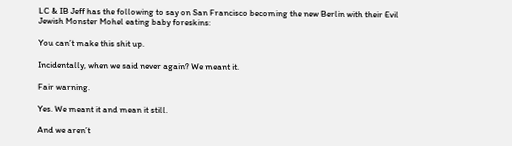LC & IB Jeff has the following to say on San Francisco becoming the new Berlin with their Evil Jewish Monster Mohel eating baby foreskins:

You can’t make this shit up.

Incidentally, when we said never again? We meant it.

Fair warning.

Yes. We meant it and mean it still.

And we aren’t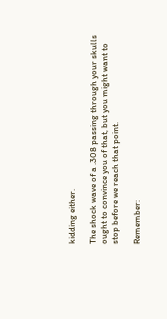kidding either.

The shock wave of a .308 passing through your skulls ought to convince you of that, but you might want to stop before we reach that point.

Remember: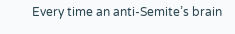Every time an anti-Semite’s brain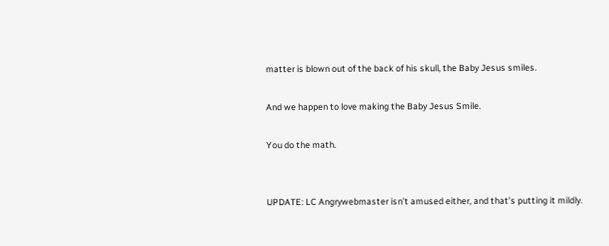matter is blown out of the back of his skull, the Baby Jesus smiles.

And we happen to love making the Baby Jesus Smile.

You do the math.


UPDATE: LC Angrywebmaster isn’t amused either, and that’s putting it mildly.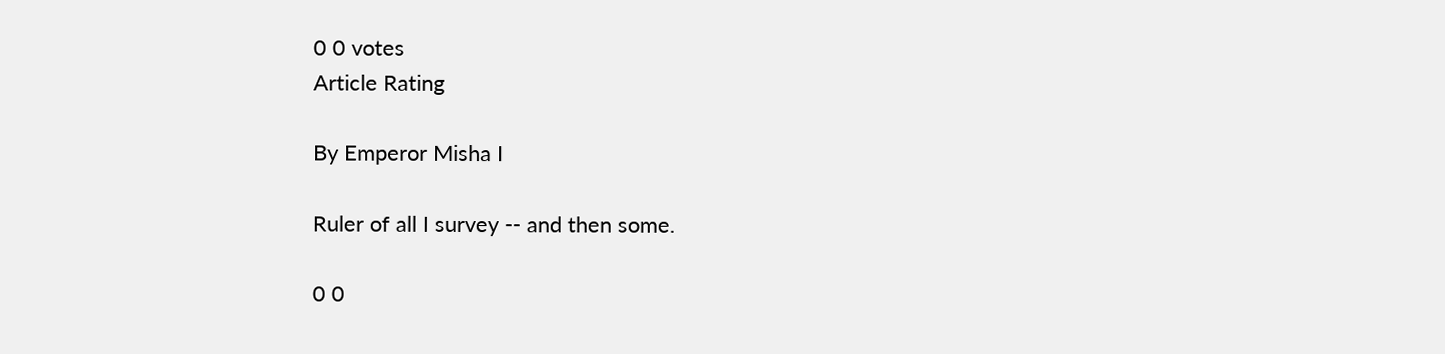0 0 votes
Article Rating

By Emperor Misha I

Ruler of all I survey -- and then some.

0 0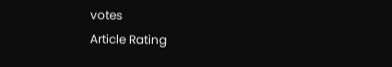votes
Article Rating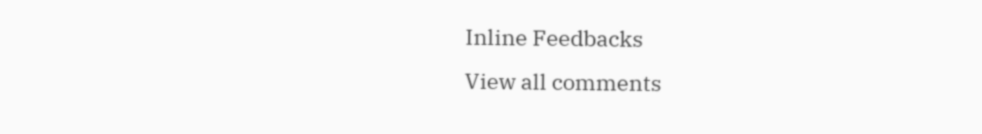Inline Feedbacks
View all comments